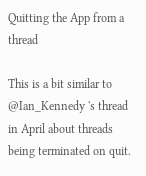Quitting the App from a thread

This is a bit similar to @Ian_Kennedy 's thread in April about threads being terminated on quit.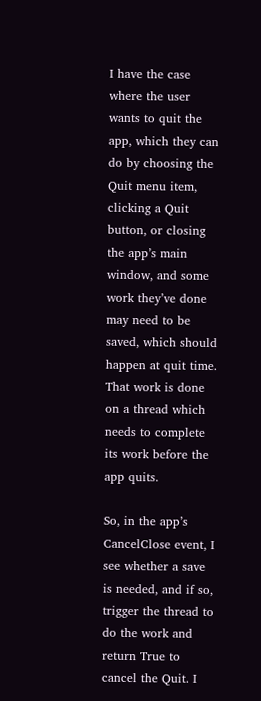I have the case where the user wants to quit the app, which they can do by choosing the Quit menu item, clicking a Quit button, or closing the app’s main window, and some work they’ve done may need to be saved, which should happen at quit time. That work is done on a thread which needs to complete its work before the app quits.

So, in the app’s CancelClose event, I see whether a save is needed, and if so, trigger the thread to do the work and return True to cancel the Quit. I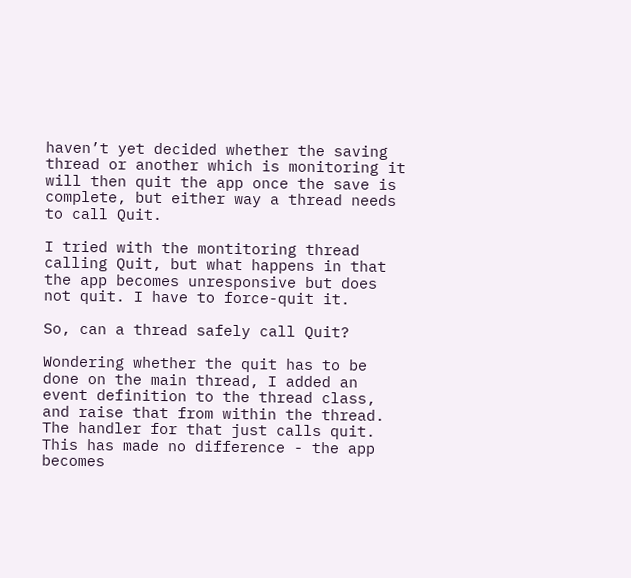haven’t yet decided whether the saving thread or another which is monitoring it will then quit the app once the save is complete, but either way a thread needs to call Quit.

I tried with the montitoring thread calling Quit, but what happens in that the app becomes unresponsive but does not quit. I have to force-quit it.

So, can a thread safely call Quit?

Wondering whether the quit has to be done on the main thread, I added an event definition to the thread class, and raise that from within the thread. The handler for that just calls quit. This has made no difference - the app becomes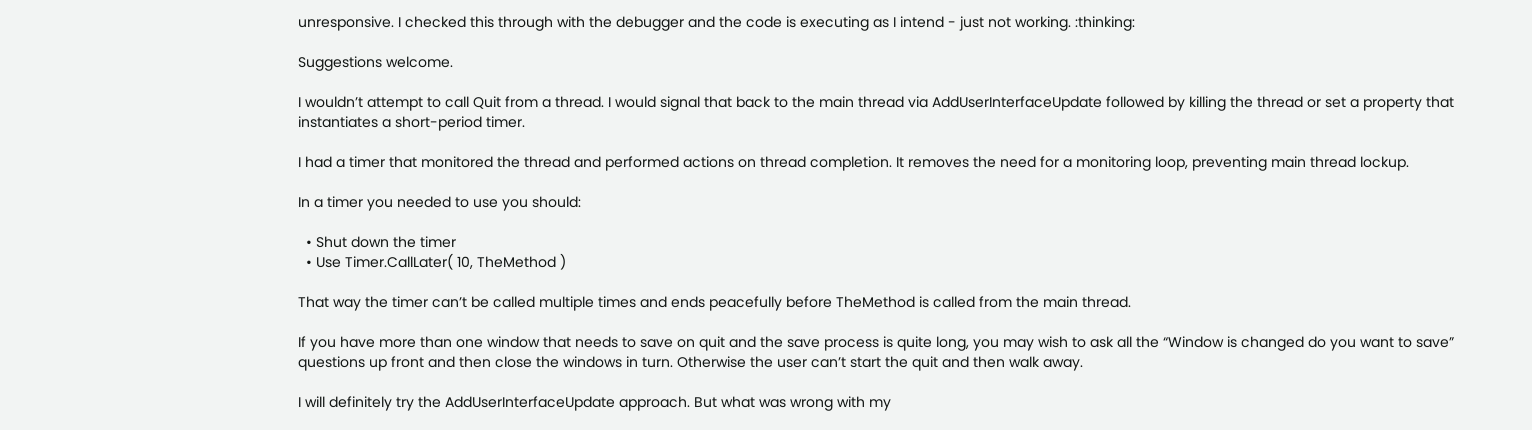unresponsive. I checked this through with the debugger and the code is executing as I intend - just not working. :thinking:

Suggestions welcome.

I wouldn’t attempt to call Quit from a thread. I would signal that back to the main thread via AddUserInterfaceUpdate followed by killing the thread or set a property that instantiates a short-period timer.

I had a timer that monitored the thread and performed actions on thread completion. It removes the need for a monitoring loop, preventing main thread lockup.

In a timer you needed to use you should:

  • Shut down the timer
  • Use Timer.CallLater( 10, TheMethod )

That way the timer can’t be called multiple times and ends peacefully before TheMethod is called from the main thread.

If you have more than one window that needs to save on quit and the save process is quite long, you may wish to ask all the “Window is changed do you want to save” questions up front and then close the windows in turn. Otherwise the user can’t start the quit and then walk away.

I will definitely try the AddUserInterfaceUpdate approach. But what was wrong with my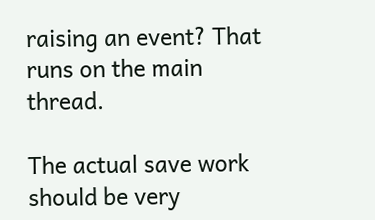raising an event? That runs on the main thread.

The actual save work should be very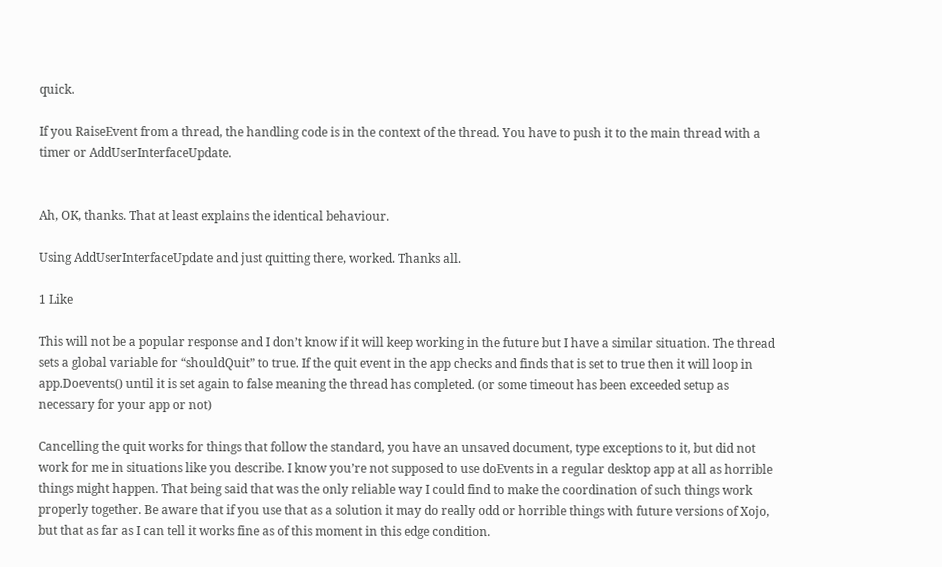quick.

If you RaiseEvent from a thread, the handling code is in the context of the thread. You have to push it to the main thread with a timer or AddUserInterfaceUpdate.


Ah, OK, thanks. That at least explains the identical behaviour.

Using AddUserInterfaceUpdate and just quitting there, worked. Thanks all.

1 Like

This will not be a popular response and I don’t know if it will keep working in the future but I have a similar situation. The thread sets a global variable for “shouldQuit” to true. If the quit event in the app checks and finds that is set to true then it will loop in app.Doevents() until it is set again to false meaning the thread has completed. (or some timeout has been exceeded setup as necessary for your app or not)

Cancelling the quit works for things that follow the standard, you have an unsaved document, type exceptions to it, but did not work for me in situations like you describe. I know you’re not supposed to use doEvents in a regular desktop app at all as horrible things might happen. That being said that was the only reliable way I could find to make the coordination of such things work properly together. Be aware that if you use that as a solution it may do really odd or horrible things with future versions of Xojo, but that as far as I can tell it works fine as of this moment in this edge condition.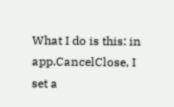What I do is this: in app.CancelClose, I set a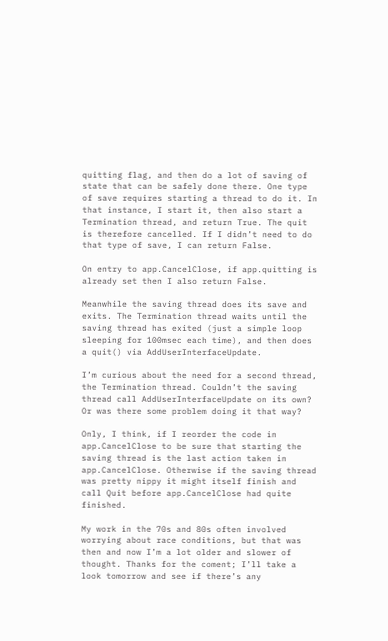quitting flag, and then do a lot of saving of state that can be safely done there. One type of save requires starting a thread to do it. In that instance, I start it, then also start a Termination thread, and return True. The quit is therefore cancelled. If I didn’t need to do that type of save, I can return False.

On entry to app.CancelClose, if app.quitting is already set then I also return False.

Meanwhile the saving thread does its save and exits. The Termination thread waits until the saving thread has exited (just a simple loop sleeping for 100msec each time), and then does a quit() via AddUserInterfaceUpdate.

I’m curious about the need for a second thread, the Termination thread. Couldn’t the saving thread call AddUserInterfaceUpdate on its own? Or was there some problem doing it that way?

Only, I think, if I reorder the code in app.CancelClose to be sure that starting the saving thread is the last action taken in app.CancelClose. Otherwise if the saving thread was pretty nippy it might itself finish and call Quit before app.CancelClose had quite finished.

My work in the 70s and 80s often involved worrying about race conditions, but that was then and now I’m a lot older and slower of thought. Thanks for the coment; I’ll take a look tomorrow and see if there’s any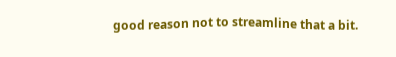good reason not to streamline that a bit.